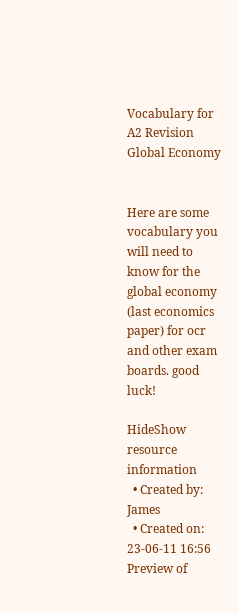Vocabulary for A2 Revision Global Economy


Here are some vocabulary you will need to know for the global economy (last economics paper) for ocr and other exam boards. good luck!

HideShow resource information
  • Created by: James
  • Created on: 23-06-11 16:56
Preview of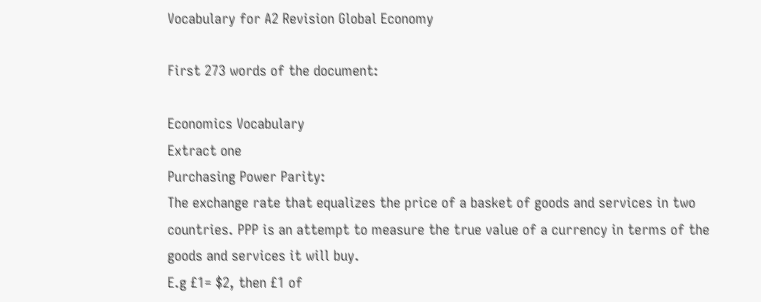Vocabulary for A2 Revision Global Economy

First 273 words of the document:

Economics Vocabulary
Extract one
Purchasing Power Parity:
The exchange rate that equalizes the price of a basket of goods and services in two
countries. PPP is an attempt to measure the true value of a currency in terms of the
goods and services it will buy.
E.g £1= $2, then £1 of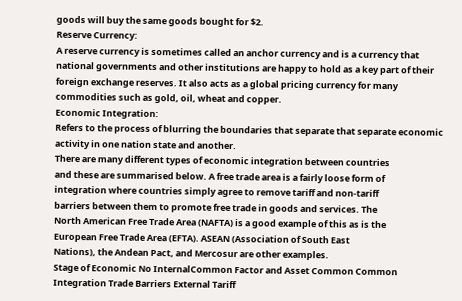goods will buy the same goods bought for $2.
Reserve Currency:
A reserve currency is sometimes called an anchor currency and is a currency that
national governments and other institutions are happy to hold as a key part of their
foreign exchange reserves. It also acts as a global pricing currency for many
commodities such as gold, oil, wheat and copper.
Economic Integration:
Refers to the process of blurring the boundaries that separate that separate economic
activity in one nation state and another.
There are many different types of economic integration between countries
and these are summarised below. A free trade area is a fairly loose form of
integration where countries simply agree to remove tariff and non-tariff
barriers between them to promote free trade in goods and services. The
North American Free Trade Area (NAFTA) is a good example of this as is the
European Free Trade Area (EFTA). ASEAN (Association of South East
Nations), the Andean Pact, and Mercosur are other examples.
Stage of Economic No InternalCommon Factor and Asset Common Common
Integration Trade Barriers External Tariff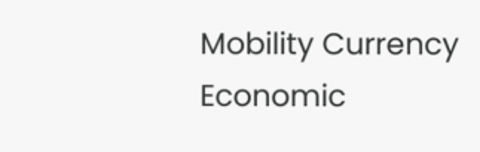Mobility Currency Economic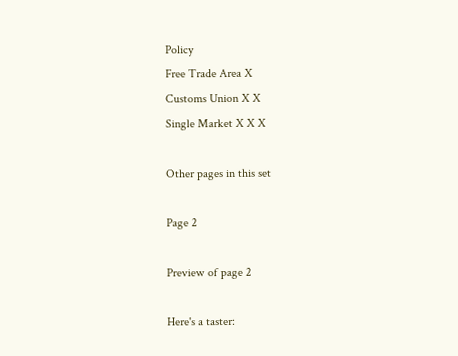Policy
Free Trade Area X
Customs Union X X
Single Market X X X

Other pages in this set

Page 2

Preview of page 2

Here's a taster: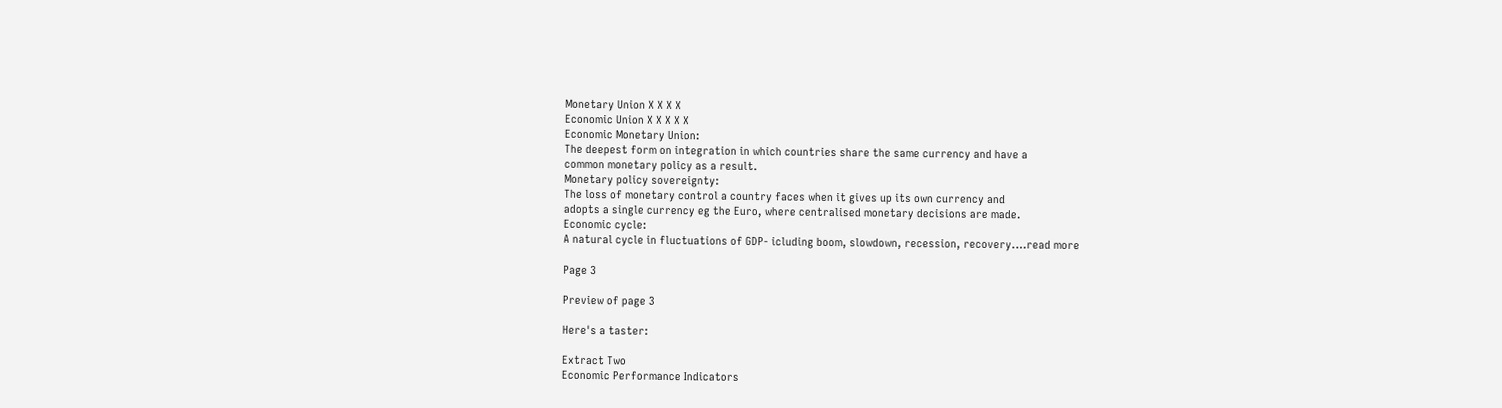Monetary Union X X X X
Economic Union X X X X X
Economic Monetary Union:
The deepest form on integration in which countries share the same currency and have a
common monetary policy as a result.
Monetary policy sovereignty:
The loss of monetary control a country faces when it gives up its own currency and
adopts a single currency eg the Euro, where centralised monetary decisions are made.
Economic cycle:
A natural cycle in fluctuations of GDP- icluding boom, slowdown, recession, recovery.…read more

Page 3

Preview of page 3

Here's a taster:

Extract Two
Economic Performance Indicators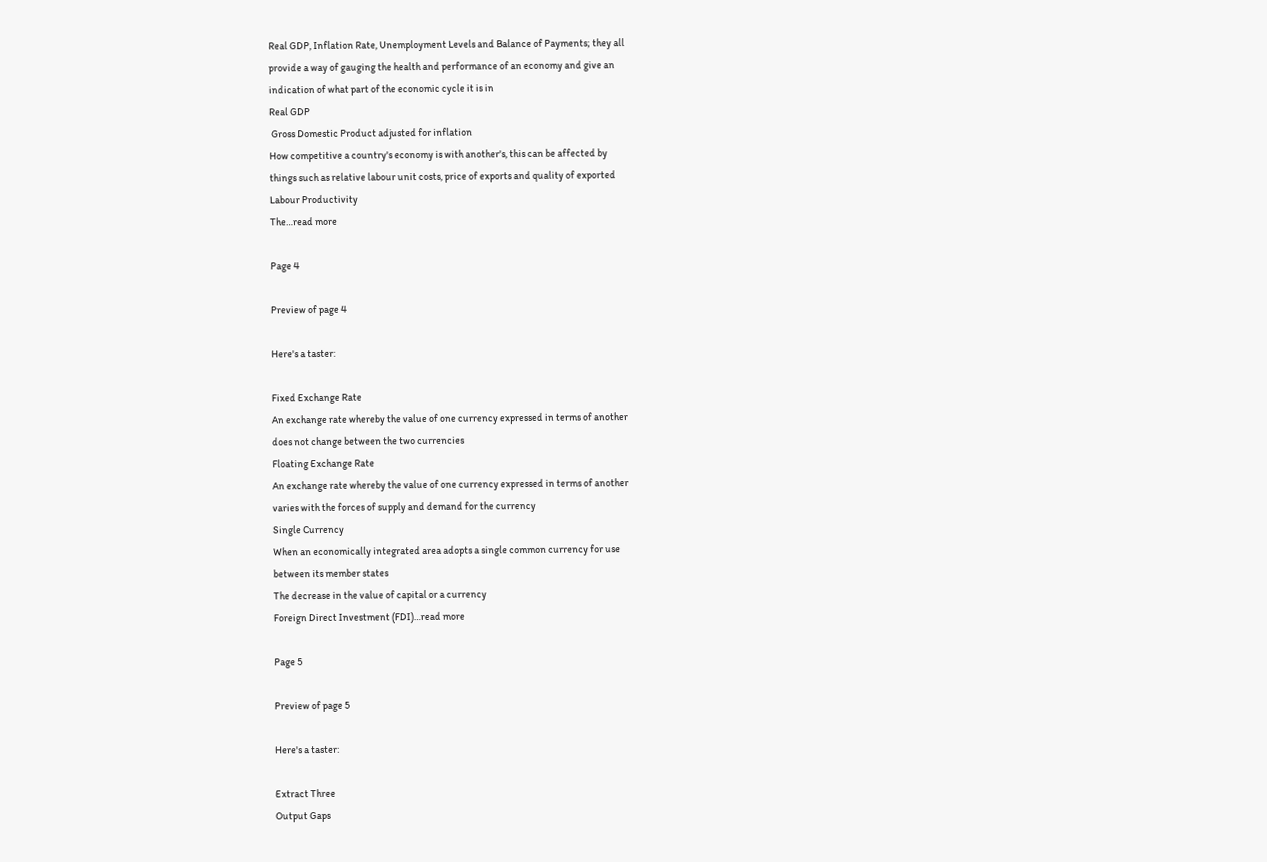Real GDP, Inflation Rate, Unemployment Levels and Balance of Payments; they all
provide a way of gauging the health and performance of an economy and give an
indication of what part of the economic cycle it is in
Real GDP
 Gross Domestic Product adjusted for inflation
How competitive a country's economy is with another's, this can be affected by
things such as relative labour unit costs, price of exports and quality of exported
Labour Productivity
The…read more

Page 4

Preview of page 4

Here's a taster:

Fixed Exchange Rate
An exchange rate whereby the value of one currency expressed in terms of another
does not change between the two currencies
Floating Exchange Rate
An exchange rate whereby the value of one currency expressed in terms of another
varies with the forces of supply and demand for the currency
Single Currency
When an economically integrated area adopts a single common currency for use
between its member states
The decrease in the value of capital or a currency
Foreign Direct Investment (FDI)…read more

Page 5

Preview of page 5

Here's a taster:

Extract Three
Output Gaps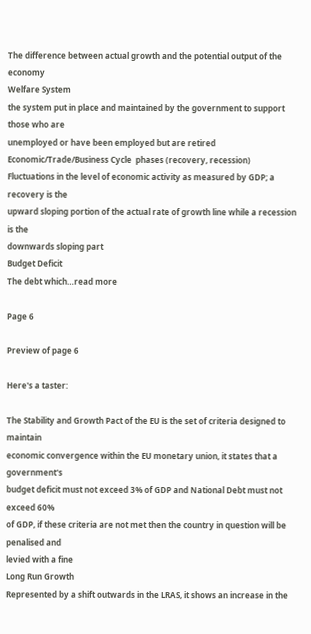The difference between actual growth and the potential output of the economy
Welfare System
the system put in place and maintained by the government to support those who are
unemployed or have been employed but are retired
Economic/Trade/Business Cycle  phases (recovery, recession)
Fluctuations in the level of economic activity as measured by GDP; a recovery is the
upward sloping portion of the actual rate of growth line while a recession is the
downwards sloping part
Budget Deficit
The debt which…read more

Page 6

Preview of page 6

Here's a taster:

The Stability and Growth Pact of the EU is the set of criteria designed to maintain
economic convergence within the EU monetary union, it states that a government's
budget deficit must not exceed 3% of GDP and National Debt must not exceed 60%
of GDP, if these criteria are not met then the country in question will be penalised and
levied with a fine
Long Run Growth
Represented by a shift outwards in the LRAS, it shows an increase in the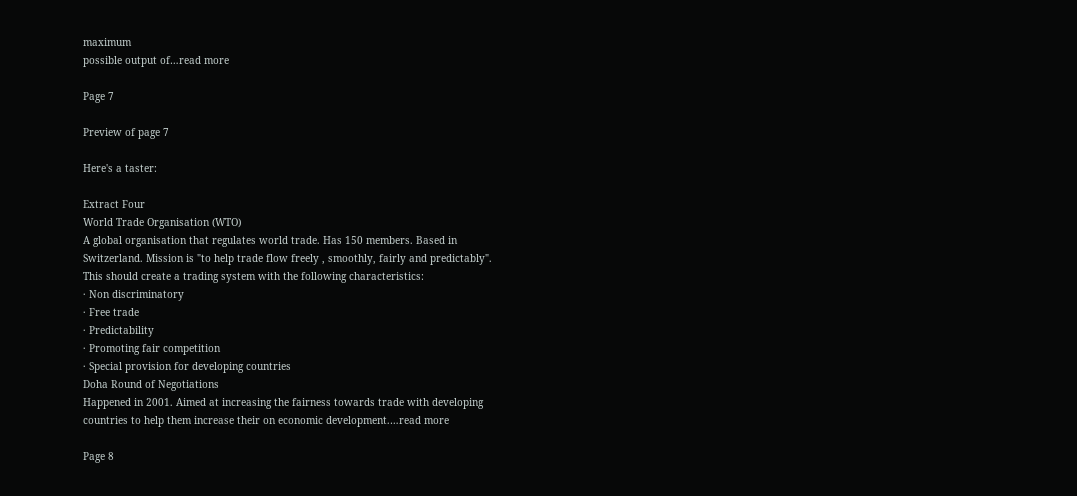maximum
possible output of…read more

Page 7

Preview of page 7

Here's a taster:

Extract Four
World Trade Organisation (WTO)
A global organisation that regulates world trade. Has 150 members. Based in
Switzerland. Mission is "to help trade flow freely , smoothly, fairly and predictably".
This should create a trading system with the following characteristics:
· Non discriminatory
· Free trade
· Predictability
· Promoting fair competition
· Special provision for developing countries
Doha Round of Negotiations
Happened in 2001. Aimed at increasing the fairness towards trade with developing
countries to help them increase their on economic development.…read more

Page 8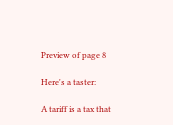Preview of page 8

Here's a taster:

A tariff is a tax that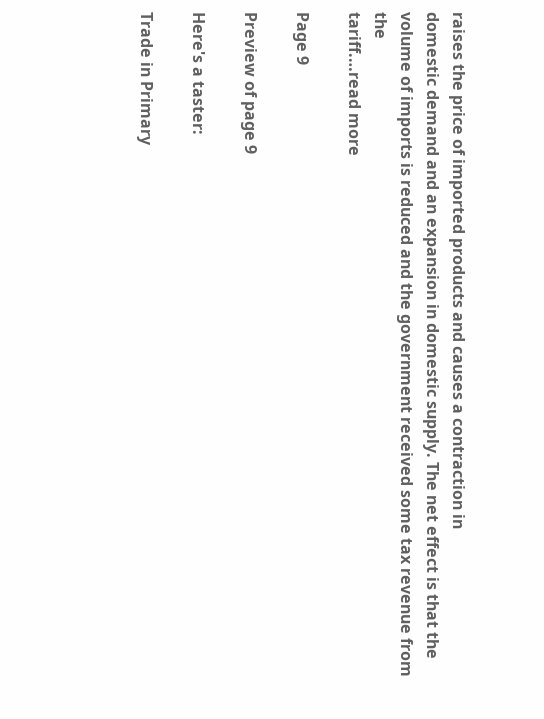raises the price of imported products and causes a contraction in
domestic demand and an expansion in domestic supply. The net effect is that the
volume of imports is reduced and the government received some tax revenue from the
tariff.…read more

Page 9

Preview of page 9

Here's a taster:

Trade in Primary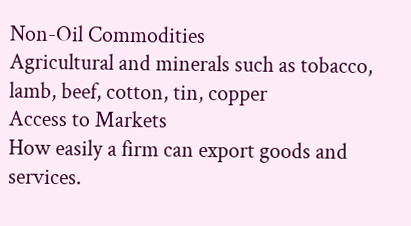Non-Oil Commodities
Agricultural and minerals such as tobacco, lamb, beef, cotton, tin, copper
Access to Markets
How easily a firm can export goods and services.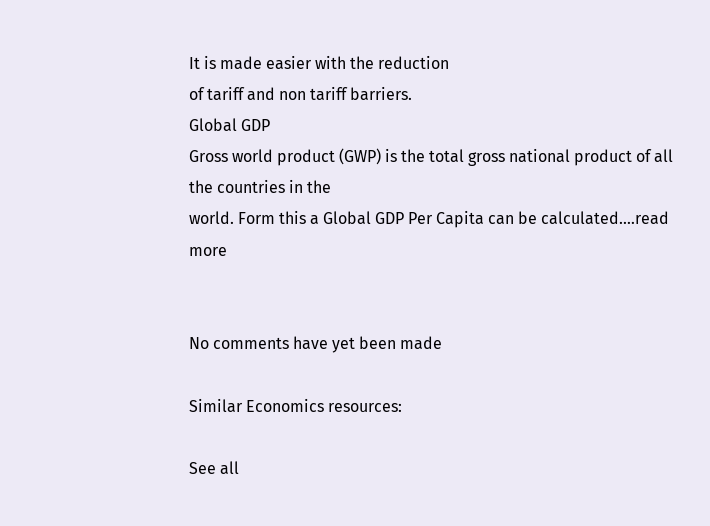It is made easier with the reduction
of tariff and non tariff barriers.
Global GDP
Gross world product (GWP) is the total gross national product of all the countries in the
world. Form this a Global GDP Per Capita can be calculated.…read more


No comments have yet been made

Similar Economics resources:

See all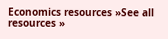Economics resources »See all resources »